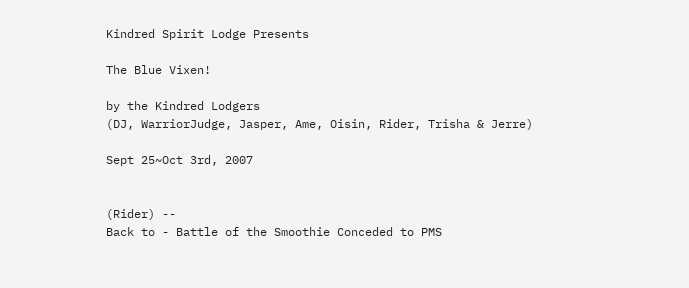Kindred Spirit Lodge Presents

The Blue Vixen!

by the Kindred Lodgers
(DJ, WarriorJudge, Jasper, Ame, Oisin, Rider, Trisha & Jerre)

Sept 25~Oct 3rd, 2007


(Rider) --
Back to - Battle of the Smoothie Conceded to PMS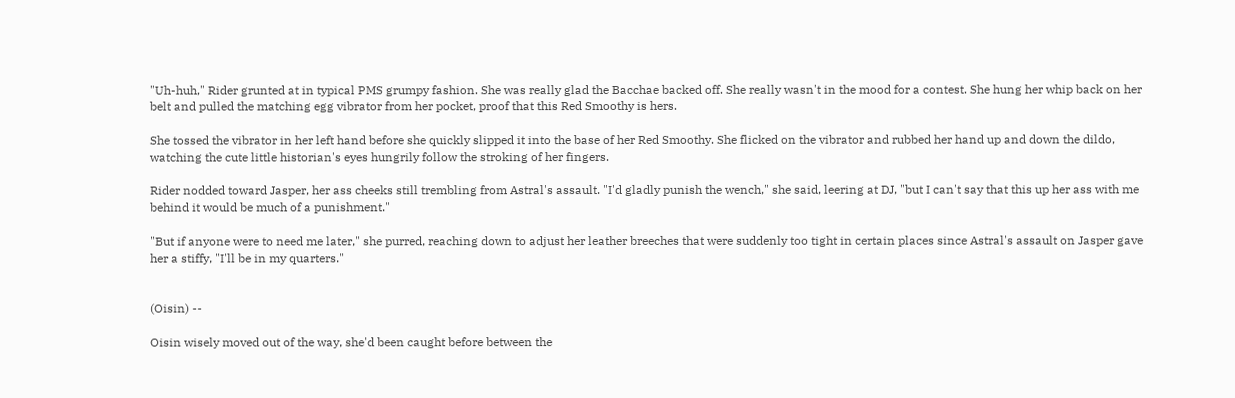"Uh-huh," Rider grunted at in typical PMS grumpy fashion. She was really glad the Bacchae backed off. She really wasn't in the mood for a contest. She hung her whip back on her belt and pulled the matching egg vibrator from her pocket, proof that this Red Smoothy is hers.

She tossed the vibrator in her left hand before she quickly slipped it into the base of her Red Smoothy. She flicked on the vibrator and rubbed her hand up and down the dildo, watching the cute little historian's eyes hungrily follow the stroking of her fingers.

Rider nodded toward Jasper, her ass cheeks still trembling from Astral's assault. "I'd gladly punish the wench," she said, leering at DJ, "but I can't say that this up her ass with me behind it would be much of a punishment."

"But if anyone were to need me later," she purred, reaching down to adjust her leather breeches that were suddenly too tight in certain places since Astral's assault on Jasper gave her a stiffy, "I'll be in my quarters."


(Oisin) --

Oisin wisely moved out of the way, she'd been caught before between the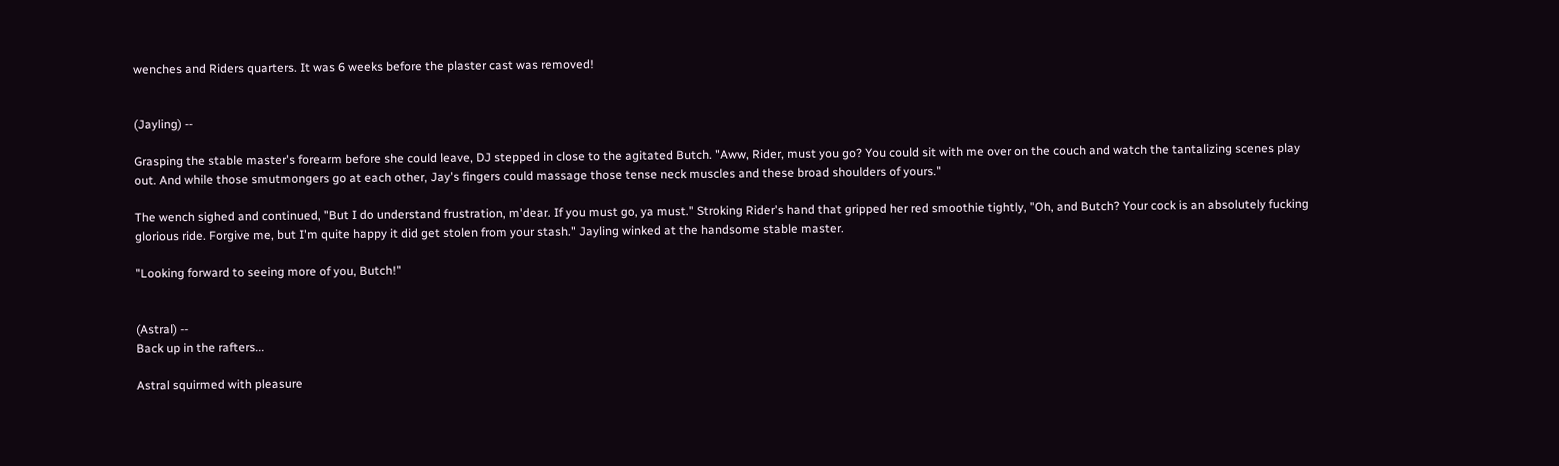wenches and Riders quarters. It was 6 weeks before the plaster cast was removed!


(Jayling) --

Grasping the stable master's forearm before she could leave, DJ stepped in close to the agitated Butch. "Aww, Rider, must you go? You could sit with me over on the couch and watch the tantalizing scenes play out. And while those smutmongers go at each other, Jay's fingers could massage those tense neck muscles and these broad shoulders of yours."

The wench sighed and continued, "But I do understand frustration, m'dear. If you must go, ya must." Stroking Rider's hand that gripped her red smoothie tightly, "Oh, and Butch? Your cock is an absolutely fucking glorious ride. Forgive me, but I'm quite happy it did get stolen from your stash." Jayling winked at the handsome stable master.

"Looking forward to seeing more of you, Butch!"


(Astral) --
Back up in the rafters...

Astral squirmed with pleasure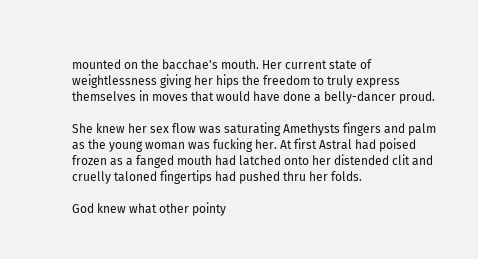mounted on the bacchae's mouth. Her current state of weightlessness giving her hips the freedom to truly express themselves in moves that would have done a belly-dancer proud.

She knew her sex flow was saturating Amethysts fingers and palm as the young woman was fucking her. At first Astral had poised frozen as a fanged mouth had latched onto her distended clit and cruelly taloned fingertips had pushed thru her folds.

God knew what other pointy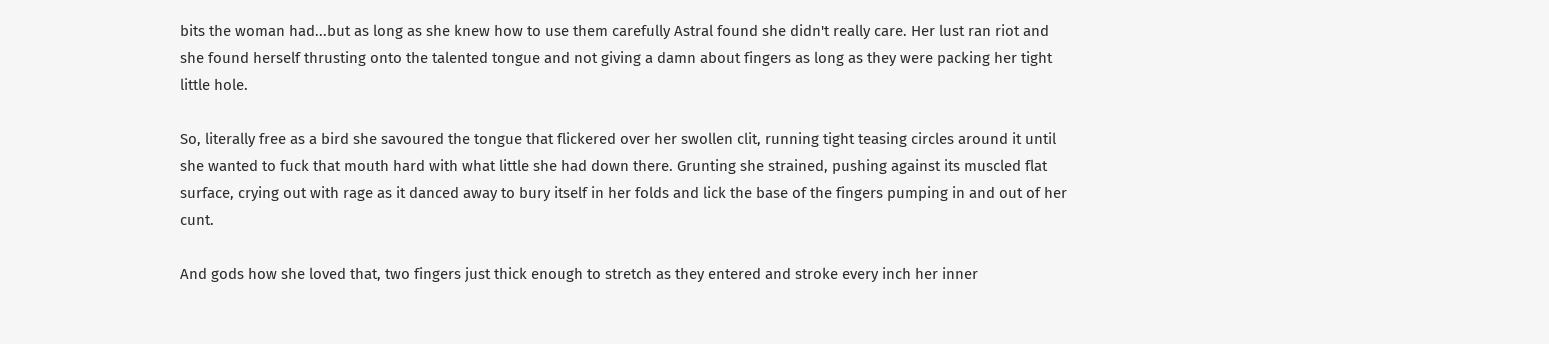bits the woman had...but as long as she knew how to use them carefully Astral found she didn't really care. Her lust ran riot and she found herself thrusting onto the talented tongue and not giving a damn about fingers as long as they were packing her tight little hole.

So, literally free as a bird she savoured the tongue that flickered over her swollen clit, running tight teasing circles around it until she wanted to fuck that mouth hard with what little she had down there. Grunting she strained, pushing against its muscled flat surface, crying out with rage as it danced away to bury itself in her folds and lick the base of the fingers pumping in and out of her cunt.

And gods how she loved that, two fingers just thick enough to stretch as they entered and stroke every inch her inner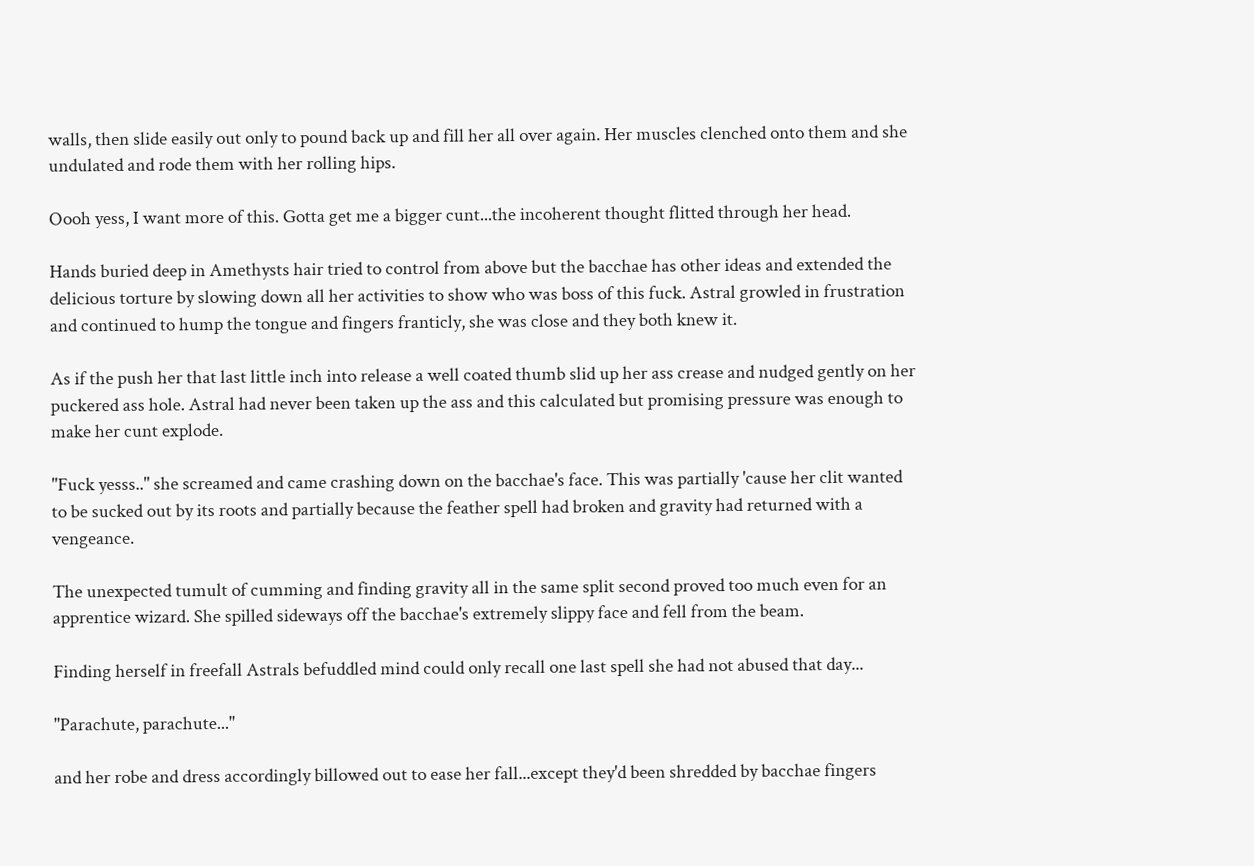walls, then slide easily out only to pound back up and fill her all over again. Her muscles clenched onto them and she undulated and rode them with her rolling hips.

Oooh yess, I want more of this. Gotta get me a bigger cunt...the incoherent thought flitted through her head.

Hands buried deep in Amethysts hair tried to control from above but the bacchae has other ideas and extended the delicious torture by slowing down all her activities to show who was boss of this fuck. Astral growled in frustration and continued to hump the tongue and fingers franticly, she was close and they both knew it.

As if the push her that last little inch into release a well coated thumb slid up her ass crease and nudged gently on her puckered ass hole. Astral had never been taken up the ass and this calculated but promising pressure was enough to make her cunt explode.

"Fuck yesss.." she screamed and came crashing down on the bacchae's face. This was partially 'cause her clit wanted to be sucked out by its roots and partially because the feather spell had broken and gravity had returned with a vengeance.

The unexpected tumult of cumming and finding gravity all in the same split second proved too much even for an apprentice wizard. She spilled sideways off the bacchae's extremely slippy face and fell from the beam.

Finding herself in freefall Astrals befuddled mind could only recall one last spell she had not abused that day...

"Parachute, parachute..."

and her robe and dress accordingly billowed out to ease her fall...except they'd been shredded by bacchae fingers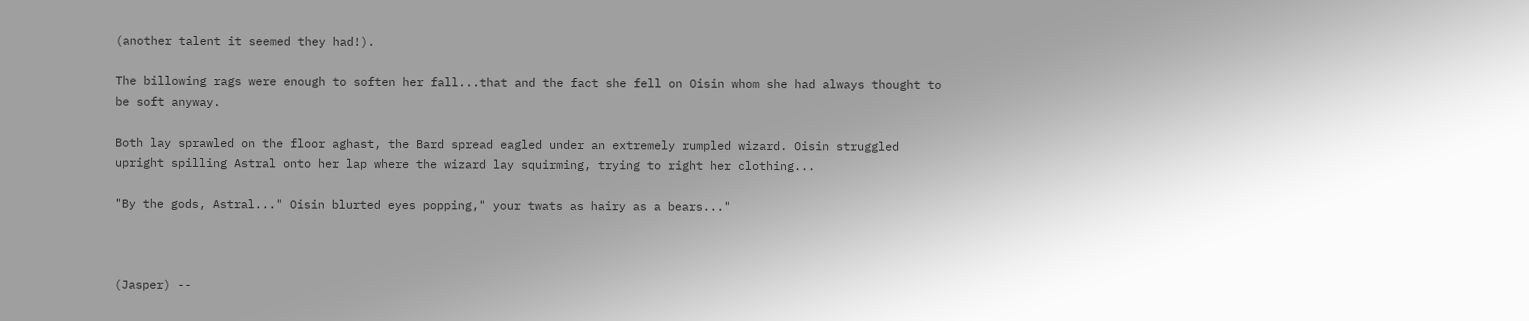(another talent it seemed they had!).

The billowing rags were enough to soften her fall...that and the fact she fell on Oisin whom she had always thought to be soft anyway.

Both lay sprawled on the floor aghast, the Bard spread eagled under an extremely rumpled wizard. Oisin struggled upright spilling Astral onto her lap where the wizard lay squirming, trying to right her clothing...

"By the gods, Astral..." Oisin blurted eyes popping," your twats as hairy as a bears..."



(Jasper) --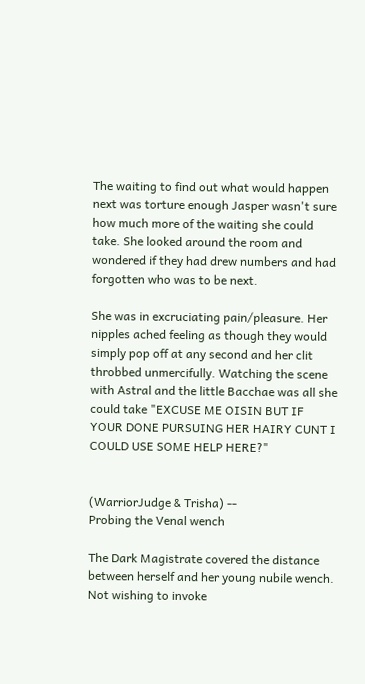The waiting to find out what would happen next was torture enough Jasper wasn't sure how much more of the waiting she could take. She looked around the room and wondered if they had drew numbers and had forgotten who was to be next.

She was in excruciating pain/pleasure. Her nipples ached feeling as though they would simply pop off at any second and her clit throbbed unmercifully. Watching the scene with Astral and the little Bacchae was all she could take "EXCUSE ME OISIN BUT IF YOUR DONE PURSUING HER HAIRY CUNT I COULD USE SOME HELP HERE?"


(WarriorJudge & Trisha) --
Probing the Venal wench

The Dark Magistrate covered the distance between herself and her young nubile wench. Not wishing to invoke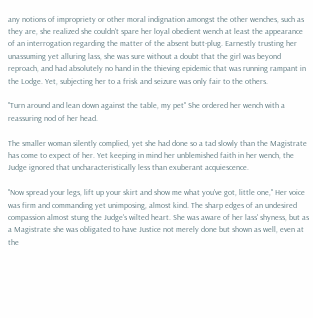any notions of impropriety or other moral indignation amongst the other wenches, such as they are, she realized she couldn't spare her loyal obedient wench at least the appearance of an interrogation regarding the matter of the absent butt-plug. Earnestly trusting her unassuming yet alluring lass, she was sure without a doubt that the girl was beyond reproach, and had absolutely no hand in the thieving epidemic that was running rampant in the Lodge. Yet, subjecting her to a frisk and seizure was only fair to the others.

"Turn around and lean down against the table, my pet" She ordered her wench with a reassuring nod of her head.

The smaller woman silently complied, yet she had done so a tad slowly than the Magistrate has come to expect of her. Yet keeping in mind her unblemished faith in her wench, the Judge ignored that uncharacteristically less than exuberant acquiescence.

"Now spread your legs, lift up your skirt and show me what you've got, little one," Her voice was firm and commanding yet unimposing, almost kind. The sharp edges of an undesired compassion almost stung the Judge's wilted heart. She was aware of her lass' shyness, but as a Magistrate she was obligated to have Justice not merely done but shown as well, even at the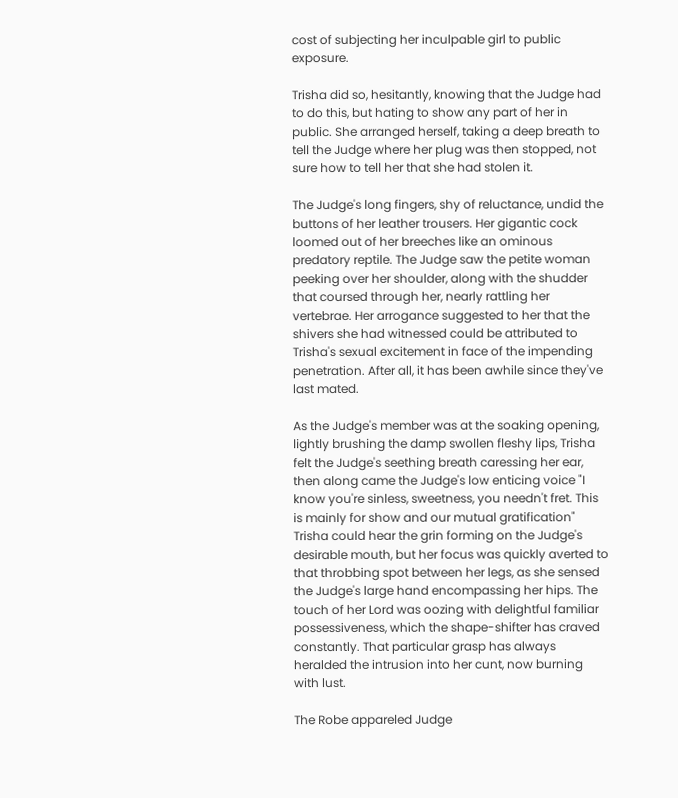cost of subjecting her inculpable girl to public exposure.

Trisha did so, hesitantly, knowing that the Judge had to do this, but hating to show any part of her in public. She arranged herself, taking a deep breath to tell the Judge where her plug was then stopped, not sure how to tell her that she had stolen it.

The Judge's long fingers, shy of reluctance, undid the buttons of her leather trousers. Her gigantic cock loomed out of her breeches like an ominous predatory reptile. The Judge saw the petite woman peeking over her shoulder, along with the shudder that coursed through her, nearly rattling her vertebrae. Her arrogance suggested to her that the shivers she had witnessed could be attributed to Trisha's sexual excitement in face of the impending penetration. After all, it has been awhile since they've last mated.

As the Judge's member was at the soaking opening, lightly brushing the damp swollen fleshy lips, Trisha felt the Judge's seething breath caressing her ear, then along came the Judge's low enticing voice "I know you're sinless, sweetness, you needn't fret. This is mainly for show and our mutual gratification" Trisha could hear the grin forming on the Judge's desirable mouth, but her focus was quickly averted to that throbbing spot between her legs, as she sensed the Judge's large hand encompassing her hips. The touch of her Lord was oozing with delightful familiar possessiveness, which the shape-shifter has craved constantly. That particular grasp has always heralded the intrusion into her cunt, now burning with lust.

The Robe appareled Judge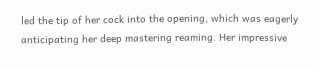led the tip of her cock into the opening, which was eagerly anticipating her deep mastering reaming. Her impressive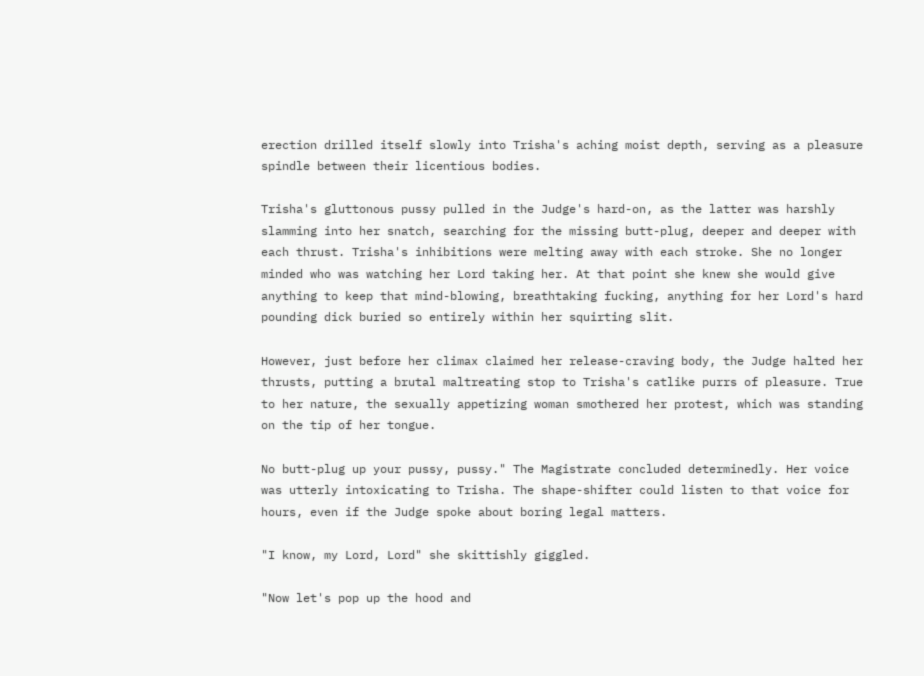erection drilled itself slowly into Trisha's aching moist depth, serving as a pleasure spindle between their licentious bodies.

Trisha's gluttonous pussy pulled in the Judge's hard-on, as the latter was harshly slamming into her snatch, searching for the missing butt-plug, deeper and deeper with each thrust. Trisha's inhibitions were melting away with each stroke. She no longer minded who was watching her Lord taking her. At that point she knew she would give anything to keep that mind-blowing, breathtaking fucking, anything for her Lord's hard pounding dick buried so entirely within her squirting slit.

However, just before her climax claimed her release-craving body, the Judge halted her thrusts, putting a brutal maltreating stop to Trisha's catlike purrs of pleasure. True to her nature, the sexually appetizing woman smothered her protest, which was standing on the tip of her tongue.

No butt-plug up your pussy, pussy." The Magistrate concluded determinedly. Her voice was utterly intoxicating to Trisha. The shape-shifter could listen to that voice for hours, even if the Judge spoke about boring legal matters.

"I know, my Lord, Lord" she skittishly giggled.

"Now let's pop up the hood and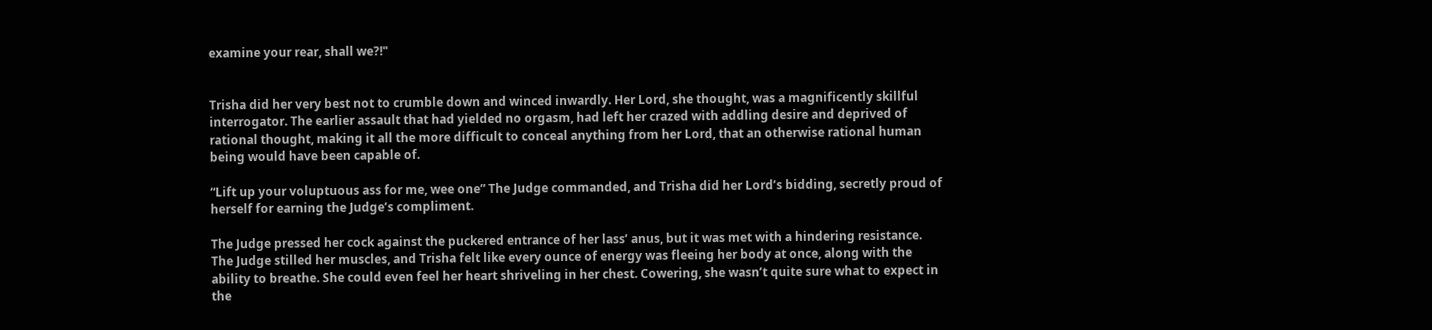examine your rear, shall we?!"


Trisha did her very best not to crumble down and winced inwardly. Her Lord, she thought, was a magnificently skillful interrogator. The earlier assault that had yielded no orgasm, had left her crazed with addling desire and deprived of rational thought, making it all the more difficult to conceal anything from her Lord, that an otherwise rational human being would have been capable of.

“Lift up your voluptuous ass for me, wee one” The Judge commanded, and Trisha did her Lord’s bidding, secretly proud of herself for earning the Judge’s compliment.

The Judge pressed her cock against the puckered entrance of her lass’ anus, but it was met with a hindering resistance. The Judge stilled her muscles, and Trisha felt like every ounce of energy was fleeing her body at once, along with the ability to breathe. She could even feel her heart shriveling in her chest. Cowering, she wasn’t quite sure what to expect in the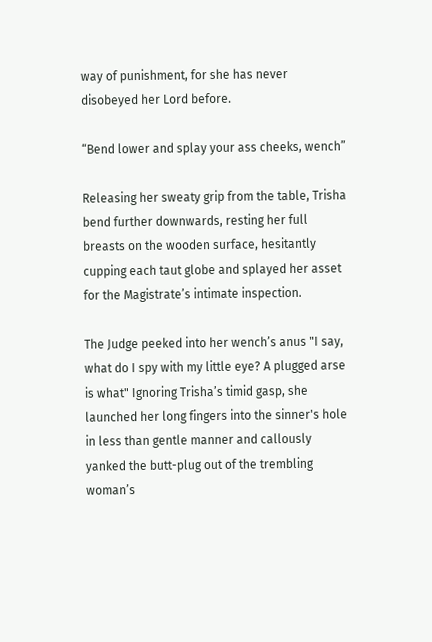way of punishment, for she has never disobeyed her Lord before.

“Bend lower and splay your ass cheeks, wench”

Releasing her sweaty grip from the table, Trisha bend further downwards, resting her full breasts on the wooden surface, hesitantly cupping each taut globe and splayed her asset for the Magistrate’s intimate inspection.

The Judge peeked into her wench’s anus "I say, what do I spy with my little eye? A plugged arse is what" Ignoring Trisha’s timid gasp, she launched her long fingers into the sinner's hole in less than gentle manner and callously yanked the butt-plug out of the trembling woman’s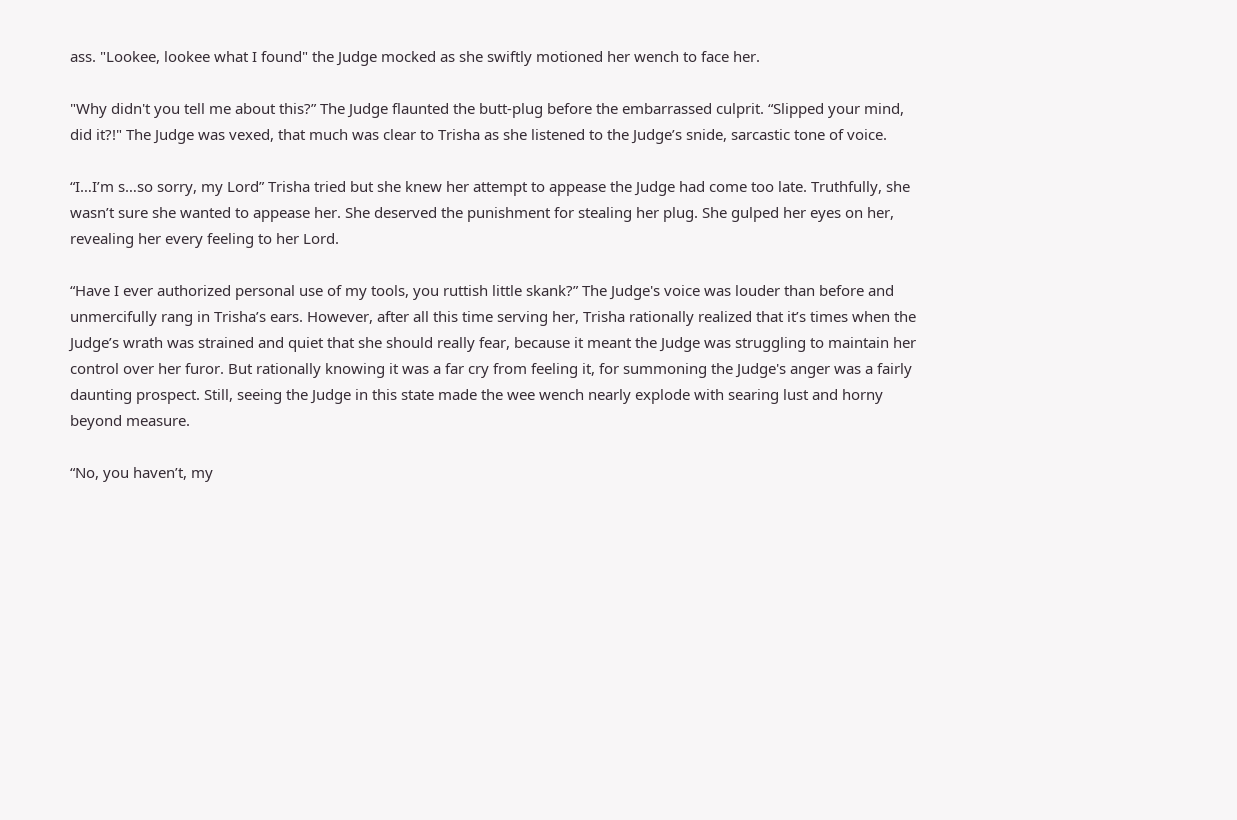ass. "Lookee, lookee what I found" the Judge mocked as she swiftly motioned her wench to face her.

"Why didn't you tell me about this?” The Judge flaunted the butt-plug before the embarrassed culprit. “Slipped your mind, did it?!" The Judge was vexed, that much was clear to Trisha as she listened to the Judge’s snide, sarcastic tone of voice.

“I…I’m s…so sorry, my Lord” Trisha tried but she knew her attempt to appease the Judge had come too late. Truthfully, she wasn’t sure she wanted to appease her. She deserved the punishment for stealing her plug. She gulped her eyes on her, revealing her every feeling to her Lord.

“Have I ever authorized personal use of my tools, you ruttish little skank?” The Judge's voice was louder than before and unmercifully rang in Trisha’s ears. However, after all this time serving her, Trisha rationally realized that it’s times when the Judge’s wrath was strained and quiet that she should really fear, because it meant the Judge was struggling to maintain her control over her furor. But rationally knowing it was a far cry from feeling it, for summoning the Judge's anger was a fairly daunting prospect. Still, seeing the Judge in this state made the wee wench nearly explode with searing lust and horny beyond measure.

“No, you haven’t, my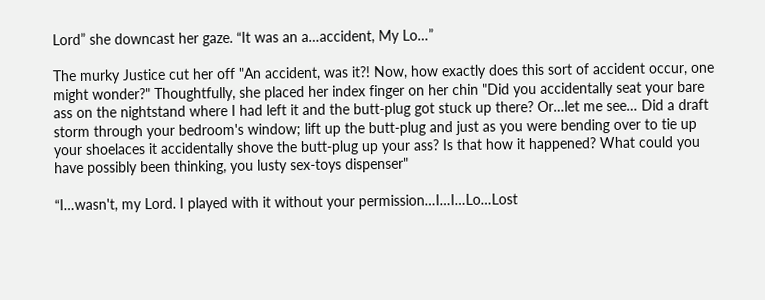Lord” she downcast her gaze. “It was an a…accident, My Lo…”

The murky Justice cut her off "An accident, was it?! Now, how exactly does this sort of accident occur, one might wonder?" Thoughtfully, she placed her index finger on her chin "Did you accidentally seat your bare ass on the nightstand where I had left it and the butt-plug got stuck up there? Or…let me see… Did a draft storm through your bedroom's window; lift up the butt-plug and just as you were bending over to tie up your shoelaces it accidentally shove the butt-plug up your ass? Is that how it happened? What could you have possibly been thinking, you lusty sex-toys dispenser"

“I…wasn't, my Lord. I played with it without your permission…I…I…Lo…Lost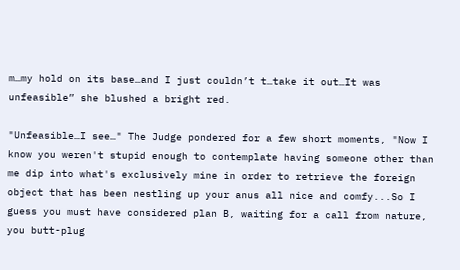m…my hold on its base…and I just couldn’t t…take it out…It was unfeasible” she blushed a bright red.

"Unfeasible…I see…" The Judge pondered for a few short moments, "Now I know you weren't stupid enough to contemplate having someone other than me dip into what's exclusively mine in order to retrieve the foreign object that has been nestling up your anus all nice and comfy...So I guess you must have considered plan B, waiting for a call from nature, you butt-plug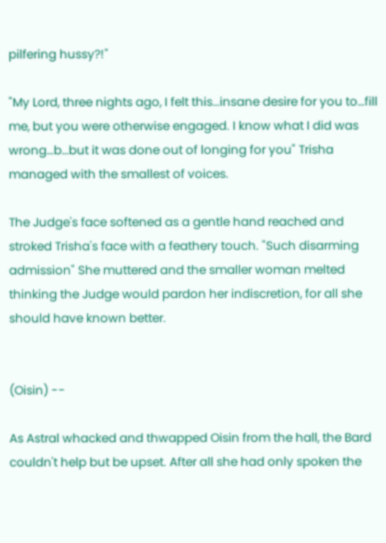pilfering hussy?!"

"My Lord, three nights ago, I felt this…insane desire for you to…fill me, but you were otherwise engaged. I know what I did was wrong…b…but it was done out of longing for you" Trisha managed with the smallest of voices.

The Judge's face softened as a gentle hand reached and stroked Trisha's face with a feathery touch. "Such disarming admission" She muttered and the smaller woman melted thinking the Judge would pardon her indiscretion, for all she should have known better.


(Oisin) --

As Astral whacked and thwapped Oisin from the hall, the Bard couldn't help but be upset. After all she had only spoken the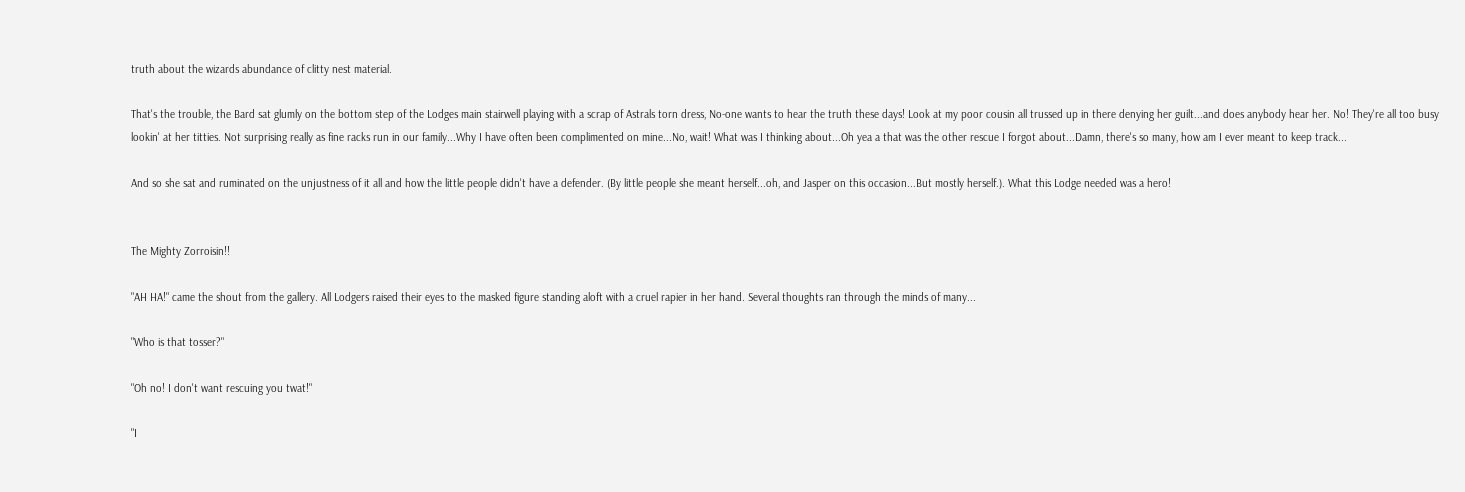truth about the wizards abundance of clitty nest material.

That's the trouble, the Bard sat glumly on the bottom step of the Lodges main stairwell playing with a scrap of Astrals torn dress, No-one wants to hear the truth these days! Look at my poor cousin all trussed up in there denying her guilt...and does anybody hear her. No! They're all too busy lookin' at her titties. Not surprising really as fine racks run in our family...Why I have often been complimented on mine...No, wait! What was I thinking about...Oh yea a that was the other rescue I forgot about...Damn, there's so many, how am I ever meant to keep track...

And so she sat and ruminated on the unjustness of it all and how the little people didn't have a defender. (By little people she meant herself...oh, and Jasper on this occasion...But mostly herself.). What this Lodge needed was a hero!


The Mighty Zorroisin!!

"AH HA!" came the shout from the gallery. All Lodgers raised their eyes to the masked figure standing aloft with a cruel rapier in her hand. Several thoughts ran through the minds of many...

"Who is that tosser?"

"Oh no! I don't want rescuing you twat!"

"I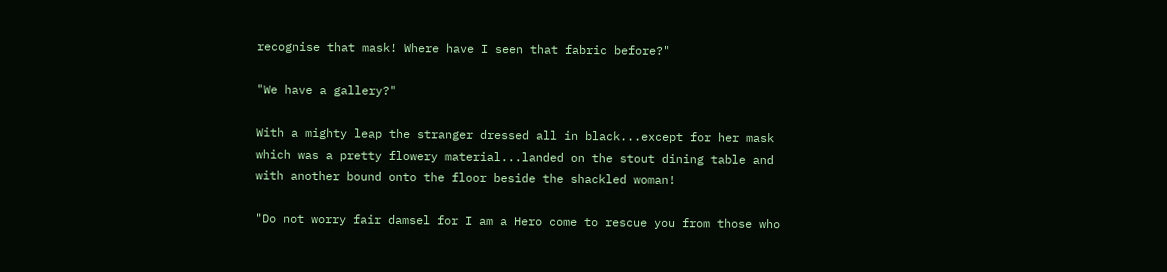recognise that mask! Where have I seen that fabric before?"

"We have a gallery?"

With a mighty leap the stranger dressed all in black...except for her mask which was a pretty flowery material...landed on the stout dining table and with another bound onto the floor beside the shackled woman!

"Do not worry fair damsel for I am a Hero come to rescue you from those who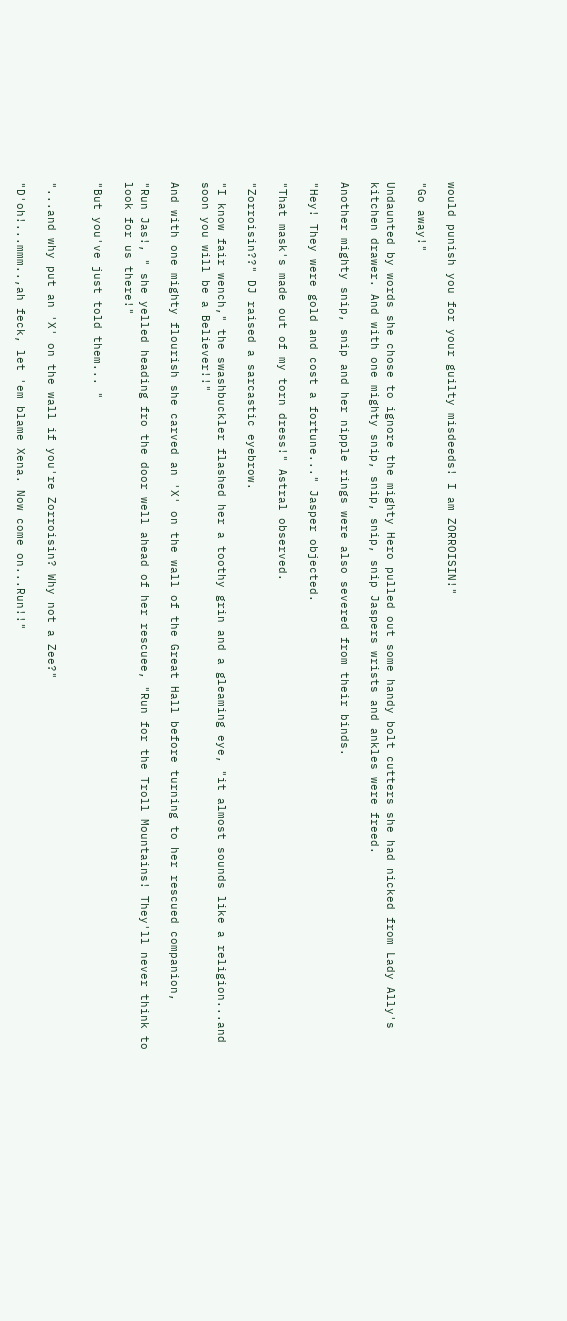would punish you for your guilty misdeeds! I am ZORROISIN!"

"Go away!"

Undaunted by words she chose to ignore the mighty Hero pulled out some handy bolt cutters she had nicked from Lady Ally's kitchen drawer. And with one mighty snip, snip, snip, snip Jaspers wrists and ankles were freed.

Another mighty snip, snip and her nipple rings were also severed from their binds.

"Hey! They were gold and cost a fortune..." Jasper objected.

"That mask's made out of my torn dress!" Astral observed.

"Zorroisin??" DJ raised a sarcastic eyebrow.

"I know fair wench," the swashbuckler flashed her a toothy grin and a gleaming eye, "it almost sounds like a religion...and soon you will be a Believer!!"

And with one mighty flourish she carved an 'X' on the wall of the Great Hall before turning to her rescued companion,

"Run Jas!, " she yelled heading fro the door well ahead of her rescuee, "Run for the Troll Mountains! They'll never think to look for us there!"

"But you've just told them... "


"...and why put an 'X' on the wall if you're Zorroisin? Why not a Zee?"

"D'oh!...mmm..,ah feck, let 'em blame Xena. Now come on...Run!!"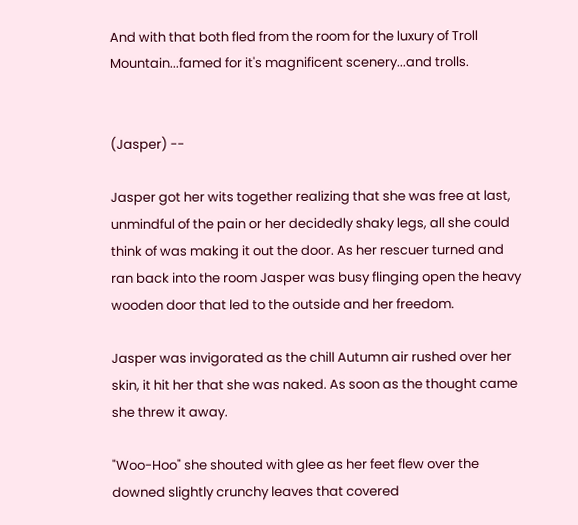And with that both fled from the room for the luxury of Troll Mountain...famed for it's magnificent scenery...and trolls.


(Jasper) --

Jasper got her wits together realizing that she was free at last, unmindful of the pain or her decidedly shaky legs, all she could think of was making it out the door. As her rescuer turned and ran back into the room Jasper was busy flinging open the heavy wooden door that led to the outside and her freedom.

Jasper was invigorated as the chill Autumn air rushed over her skin, it hit her that she was naked. As soon as the thought came she threw it away.

"Woo-Hoo" she shouted with glee as her feet flew over the downed slightly crunchy leaves that covered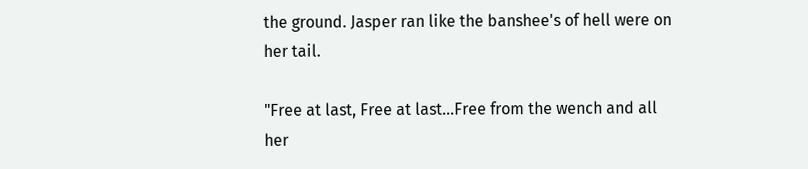the ground. Jasper ran like the banshee's of hell were on her tail.

"Free at last, Free at last...Free from the wench and all her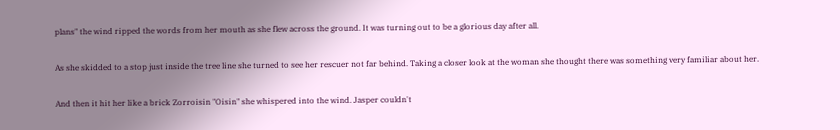plans" the wind ripped the words from her mouth as she flew across the ground. It was turning out to be a glorious day after all.

As she skidded to a stop just inside the tree line she turned to see her rescuer not far behind. Taking a closer look at the woman she thought there was something very familiar about her.

And then it hit her like a brick Zorroisin "Oisin" she whispered into the wind. Jasper couldn't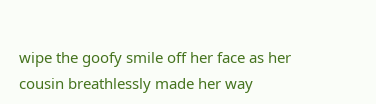wipe the goofy smile off her face as her cousin breathlessly made her way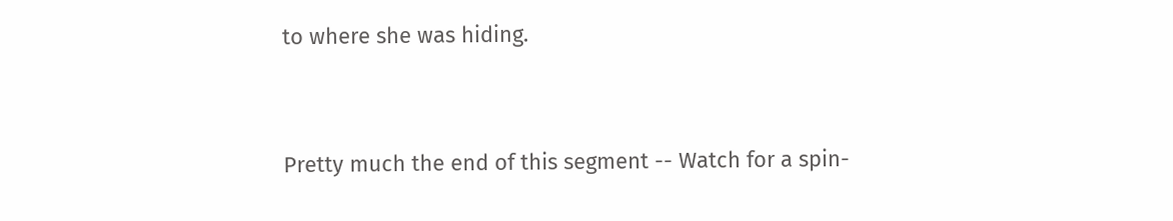to where she was hiding.


Pretty much the end of this segment -- Watch for a spin-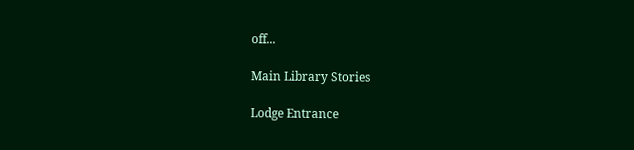off...

Main Library Stories

Lodge Entrance